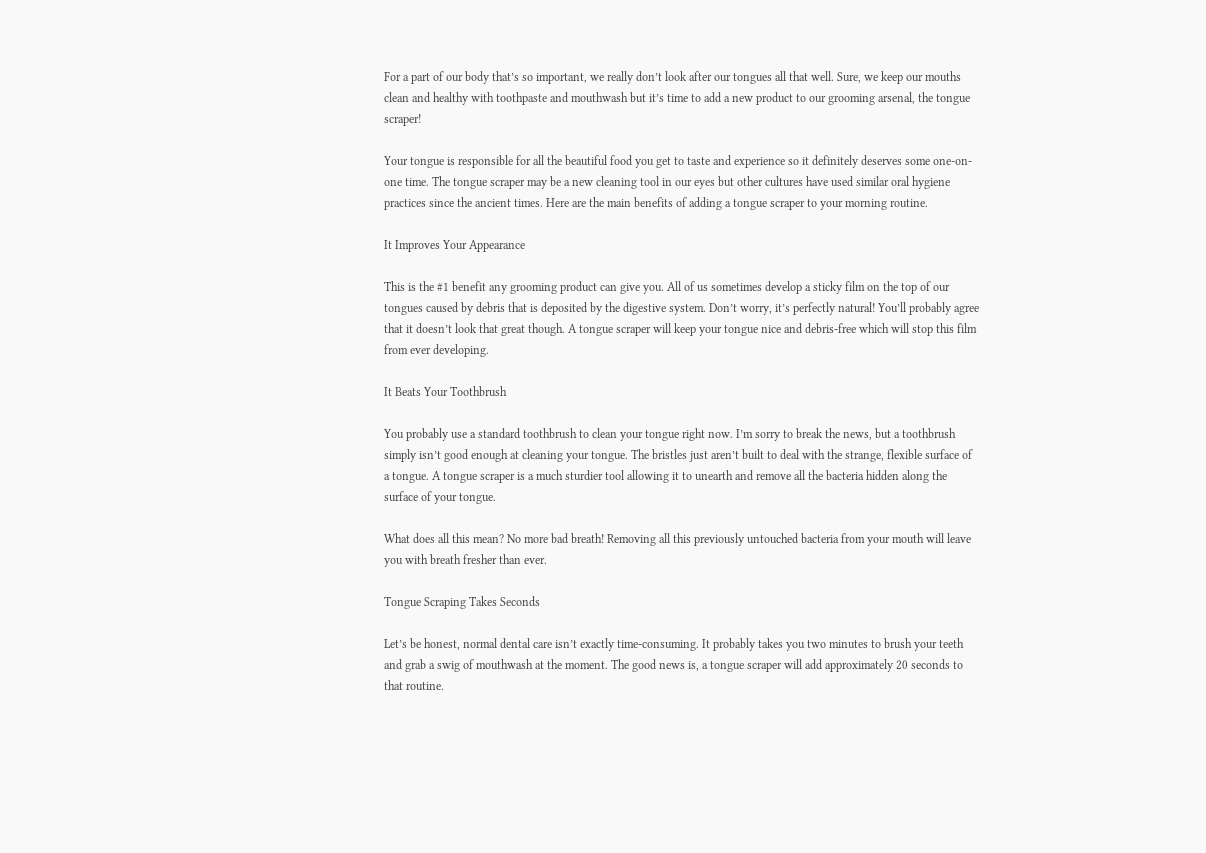For a part of our body that’s so important, we really don’t look after our tongues all that well. Sure, we keep our mouths clean and healthy with toothpaste and mouthwash but it’s time to add a new product to our grooming arsenal, the tongue scraper!

Your tongue is responsible for all the beautiful food you get to taste and experience so it definitely deserves some one-on-one time. The tongue scraper may be a new cleaning tool in our eyes but other cultures have used similar oral hygiene practices since the ancient times. Here are the main benefits of adding a tongue scraper to your morning routine.

It Improves Your Appearance

This is the #1 benefit any grooming product can give you. All of us sometimes develop a sticky film on the top of our tongues caused by debris that is deposited by the digestive system. Don’t worry, it’s perfectly natural! You’ll probably agree that it doesn’t look that great though. A tongue scraper will keep your tongue nice and debris-free which will stop this film from ever developing.

It Beats Your Toothbrush

You probably use a standard toothbrush to clean your tongue right now. I’m sorry to break the news, but a toothbrush simply isn’t good enough at cleaning your tongue. The bristles just aren’t built to deal with the strange, flexible surface of a tongue. A tongue scraper is a much sturdier tool allowing it to unearth and remove all the bacteria hidden along the surface of your tongue.

What does all this mean? No more bad breath! Removing all this previously untouched bacteria from your mouth will leave you with breath fresher than ever.

Tongue Scraping Takes Seconds

Let’s be honest, normal dental care isn’t exactly time-consuming. It probably takes you two minutes to brush your teeth and grab a swig of mouthwash at the moment. The good news is, a tongue scraper will add approximately 20 seconds to that routine.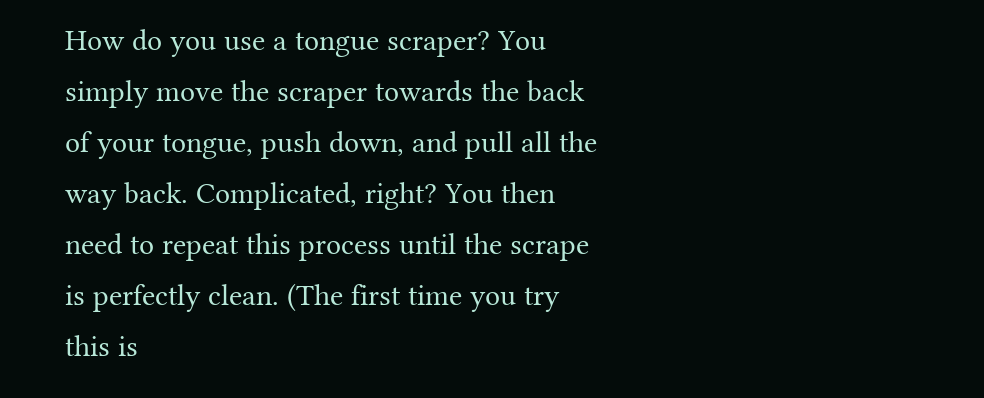How do you use a tongue scraper? You simply move the scraper towards the back of your tongue, push down, and pull all the way back. Complicated, right? You then need to repeat this process until the scrape is perfectly clean. (The first time you try this is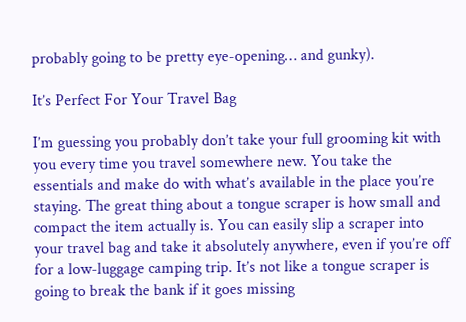probably going to be pretty eye-opening… and gunky).

It’s Perfect For Your Travel Bag

I’m guessing you probably don’t take your full grooming kit with you every time you travel somewhere new. You take the essentials and make do with what’s available in the place you’re staying. The great thing about a tongue scraper is how small and compact the item actually is. You can easily slip a scraper into your travel bag and take it absolutely anywhere, even if you’re off for a low-luggage camping trip. It’s not like a tongue scraper is going to break the bank if it goes missing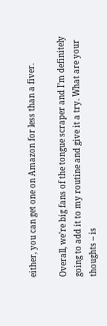either, you can get one on Amazon for less than a fiver.

Overall, we’re big fans of the tongue scraper and I’m definitely going to add it to my routine and give it a try. What are your thoughts – is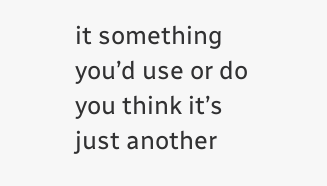it something you’d use or do you think it’s just another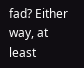fad? Either way, at least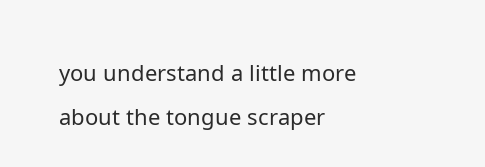you understand a little more about the tongue scraper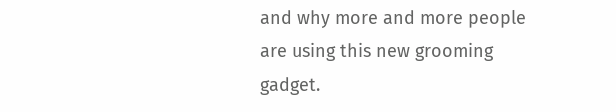and why more and more people are using this new grooming gadget.